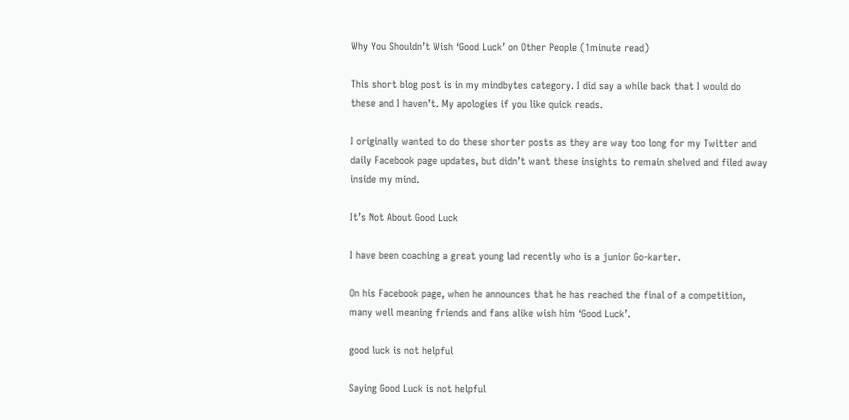Why You Shouldn’t Wish ‘Good Luck’ on Other People (1minute read)

This short blog post is in my mindbytes category. I did say a while back that I would do these and I haven’t. My apologies if you like quick reads.

I originally wanted to do these shorter posts as they are way too long for my Twitter and daily Facebook page updates, but didn’t want these insights to remain shelved and filed away inside my mind.

It’s Not About Good Luck

I have been coaching a great young lad recently who is a junior Go-karter.

On his Facebook page, when he announces that he has reached the final of a competition, many well meaning friends and fans alike wish him ‘Good Luck’.

good luck is not helpful

Saying Good Luck is not helpful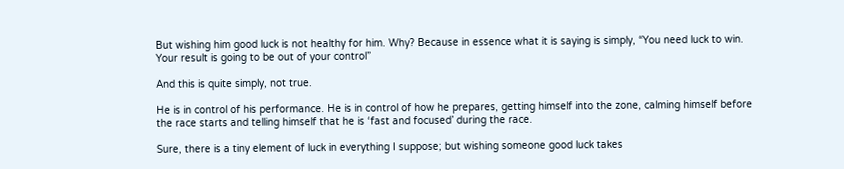But wishing him good luck is not healthy for him. Why? Because in essence what it is saying is simply, “You need luck to win. Your result is going to be out of your control”

And this is quite simply, not true.

He is in control of his performance. He is in control of how he prepares, getting himself into the zone, calming himself before the race starts and telling himself that he is ‘fast and focused’ during the race.

Sure, there is a tiny element of luck in everything I suppose; but wishing someone good luck takes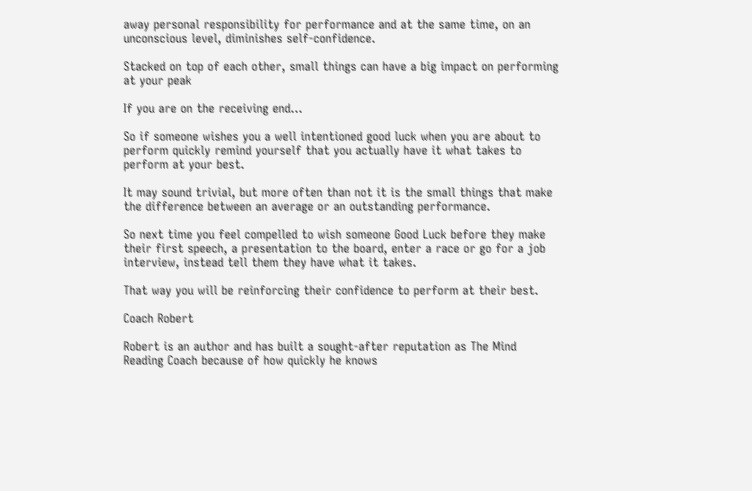away personal responsibility for performance and at the same time, on an unconscious level, diminishes self-confidence.

Stacked on top of each other, small things can have a big impact on performing at your peak

If you are on the receiving end…

So if someone wishes you a well intentioned good luck when you are about to perform quickly remind yourself that you actually have it what takes to perform at your best.

It may sound trivial, but more often than not it is the small things that make the difference between an average or an outstanding performance.

So next time you feel compelled to wish someone Good Luck before they make their first speech, a presentation to the board, enter a race or go for a job interview, instead tell them they have what it takes.

That way you will be reinforcing their confidence to perform at their best.

Coach Robert

Robert is an author and has built a sought-after reputation as The Mind Reading Coach because of how quickly he knows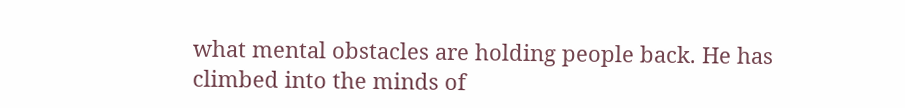what mental obstacles are holding people back. He has climbed into the minds of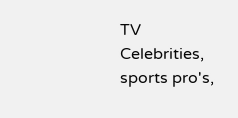TV Celebrities, sports pro's,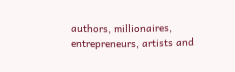authors, millionaires, entrepreneurs, artists and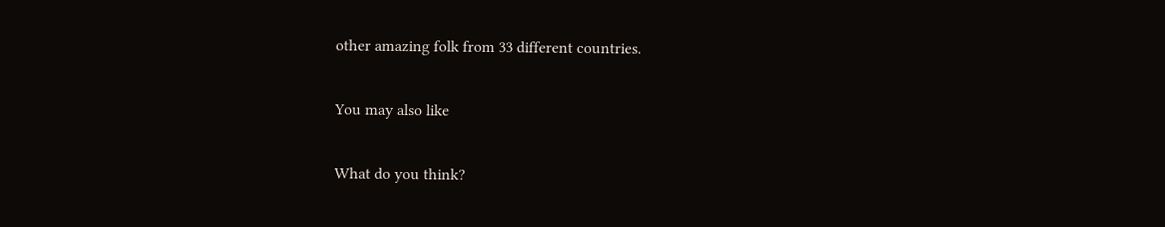other amazing folk from 33 different countries.

You may also like

What do you think?